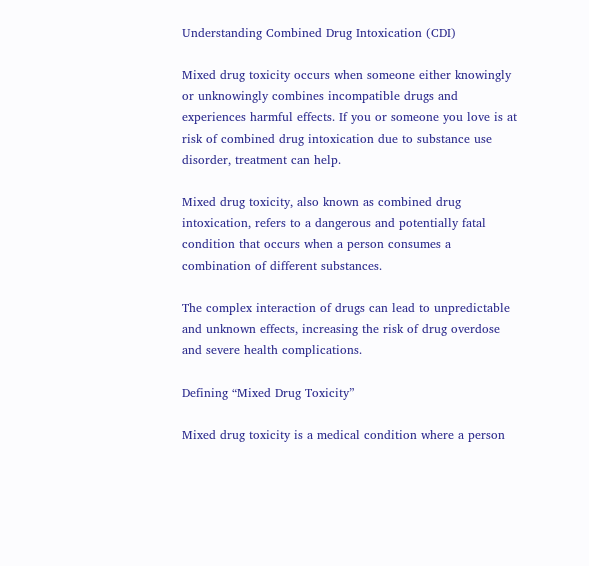Understanding Combined Drug Intoxication (CDI)

Mixed drug toxicity occurs when someone either knowingly or unknowingly combines incompatible drugs and experiences harmful effects. If you or someone you love is at risk of combined drug intoxication due to substance use disorder, treatment can help.

Mixed drug toxicity, also known as combined drug intoxication, refers to a dangerous and potentially fatal condition that occurs when a person consumes a combination of different substances.

The complex interaction of drugs can lead to unpredictable and unknown effects, increasing the risk of drug overdose and severe health complications.

Defining “Mixed Drug Toxicity”

Mixed drug toxicity is a medical condition where a person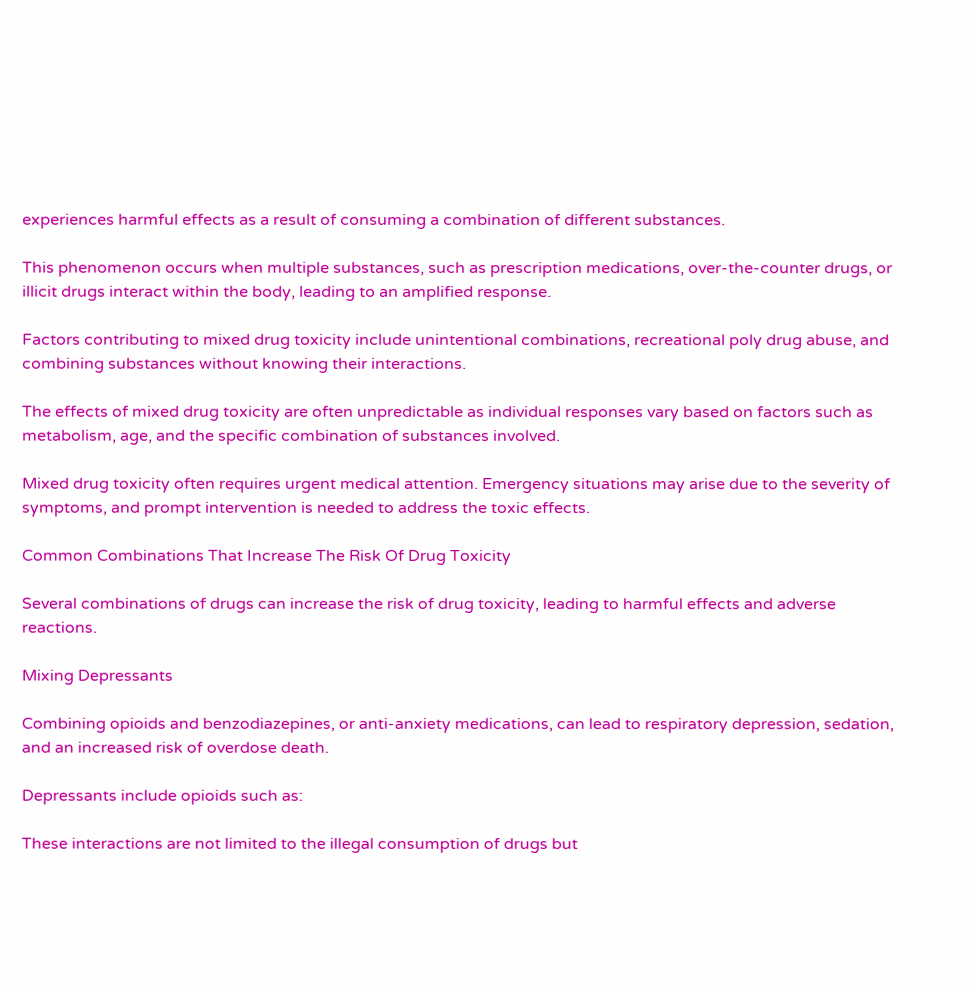experiences harmful effects as a result of consuming a combination of different substances.

This phenomenon occurs when multiple substances, such as prescription medications, over-the-counter drugs, or illicit drugs interact within the body, leading to an amplified response.

Factors contributing to mixed drug toxicity include unintentional combinations, recreational poly drug abuse, and combining substances without knowing their interactions.

The effects of mixed drug toxicity are often unpredictable as individual responses vary based on factors such as metabolism, age, and the specific combination of substances involved.

Mixed drug toxicity often requires urgent medical attention. Emergency situations may arise due to the severity of symptoms, and prompt intervention is needed to address the toxic effects.

Common Combinations That Increase The Risk Of Drug Toxicity

Several combinations of drugs can increase the risk of drug toxicity, leading to harmful effects and adverse reactions.

Mixing Depressants

Combining opioids and benzodiazepines, or anti-anxiety medications, can lead to respiratory depression, sedation, and an increased risk of overdose death.

Depressants include opioids such as:

These interactions are not limited to the illegal consumption of drugs but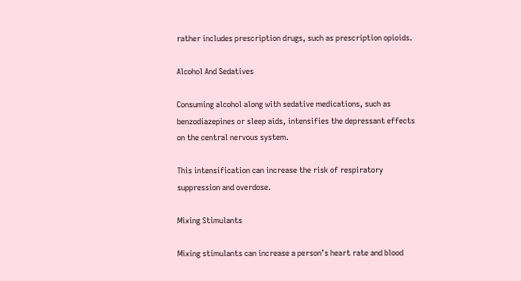rather includes prescription drugs, such as prescription opioids.

Alcohol And Sedatives

Consuming alcohol along with sedative medications, such as benzodiazepines or sleep aids, intensifies the depressant effects on the central nervous system.

This intensification can increase the risk of respiratory suppression and overdose.

Mixing Stimulants

Mixing stimulants can increase a person’s heart rate and blood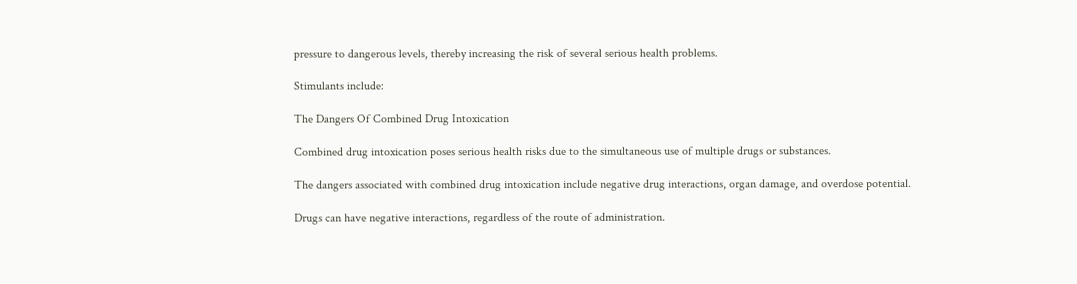pressure to dangerous levels, thereby increasing the risk of several serious health problems.

Stimulants include:

The Dangers Of Combined Drug Intoxication

Combined drug intoxication poses serious health risks due to the simultaneous use of multiple drugs or substances.

The dangers associated with combined drug intoxication include negative drug interactions, organ damage, and overdose potential.

Drugs can have negative interactions, regardless of the route of administration.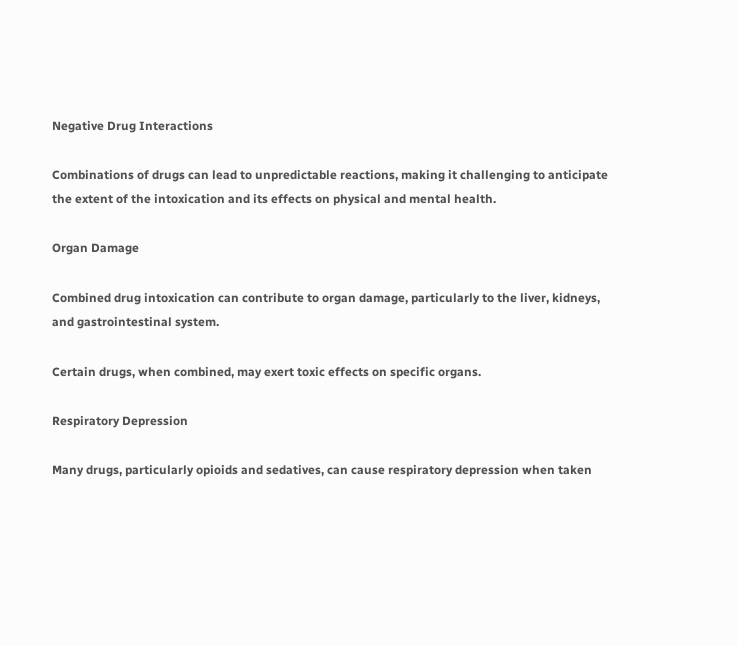Negative Drug Interactions

Combinations of drugs can lead to unpredictable reactions, making it challenging to anticipate the extent of the intoxication and its effects on physical and mental health.

Organ Damage

Combined drug intoxication can contribute to organ damage, particularly to the liver, kidneys, and gastrointestinal system.

Certain drugs, when combined, may exert toxic effects on specific organs.

Respiratory Depression

Many drugs, particularly opioids and sedatives, can cause respiratory depression when taken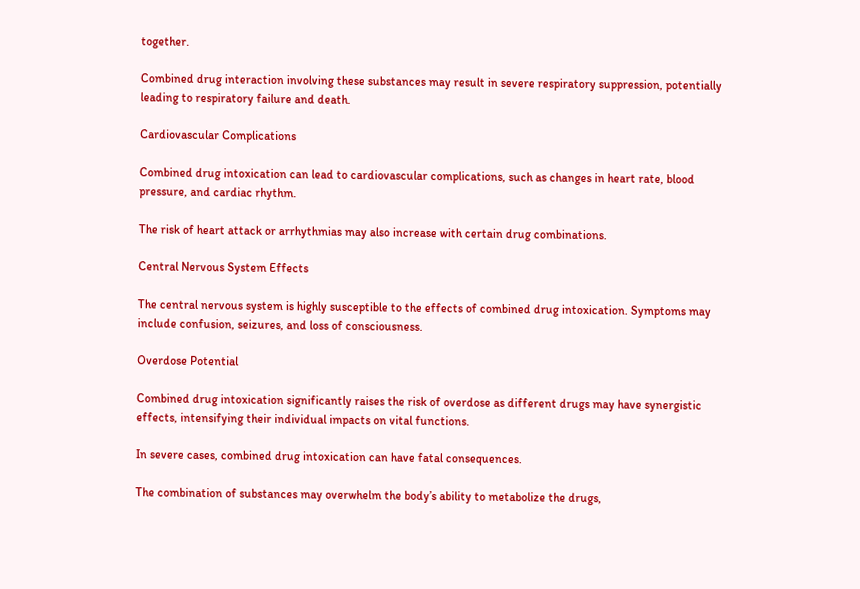together.

Combined drug interaction involving these substances may result in severe respiratory suppression, potentially leading to respiratory failure and death.

Cardiovascular Complications

Combined drug intoxication can lead to cardiovascular complications, such as changes in heart rate, blood pressure, and cardiac rhythm.

The risk of heart attack or arrhythmias may also increase with certain drug combinations.

Central Nervous System Effects

The central nervous system is highly susceptible to the effects of combined drug intoxication. Symptoms may include confusion, seizures, and loss of consciousness.

Overdose Potential

Combined drug intoxication significantly raises the risk of overdose as different drugs may have synergistic effects, intensifying their individual impacts on vital functions.

In severe cases, combined drug intoxication can have fatal consequences.

The combination of substances may overwhelm the body’s ability to metabolize the drugs,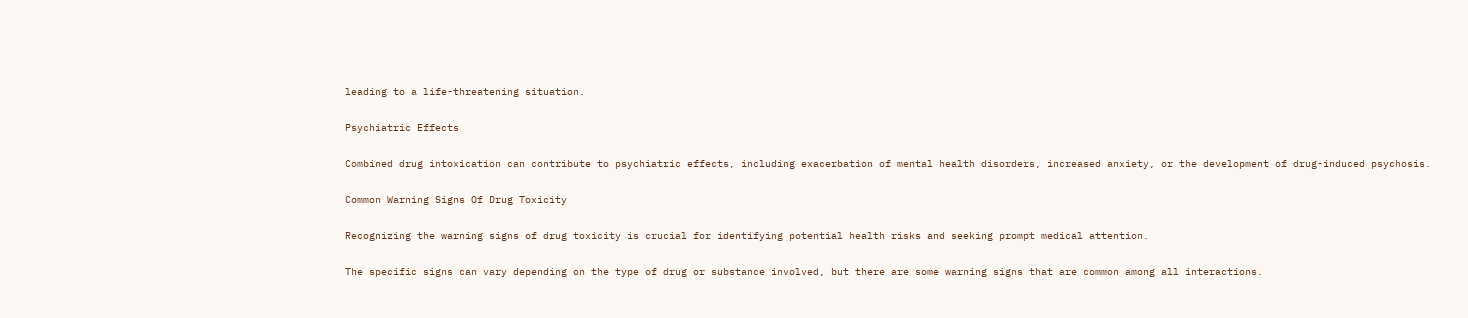leading to a life-threatening situation.

Psychiatric Effects

Combined drug intoxication can contribute to psychiatric effects, including exacerbation of mental health disorders, increased anxiety, or the development of drug-induced psychosis.

Common Warning Signs Of Drug Toxicity

Recognizing the warning signs of drug toxicity is crucial for identifying potential health risks and seeking prompt medical attention.

The specific signs can vary depending on the type of drug or substance involved, but there are some warning signs that are common among all interactions.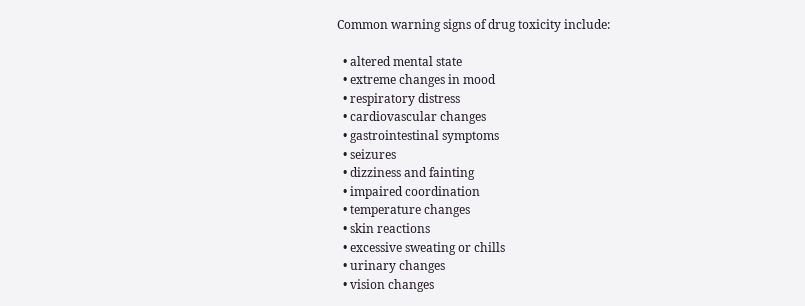Common warning signs of drug toxicity include:

  • altered mental state
  • extreme changes in mood
  • respiratory distress
  • cardiovascular changes
  • gastrointestinal symptoms
  • seizures
  • dizziness and fainting
  • impaired coordination
  • temperature changes
  • skin reactions
  • excessive sweating or chills
  • urinary changes
  • vision changes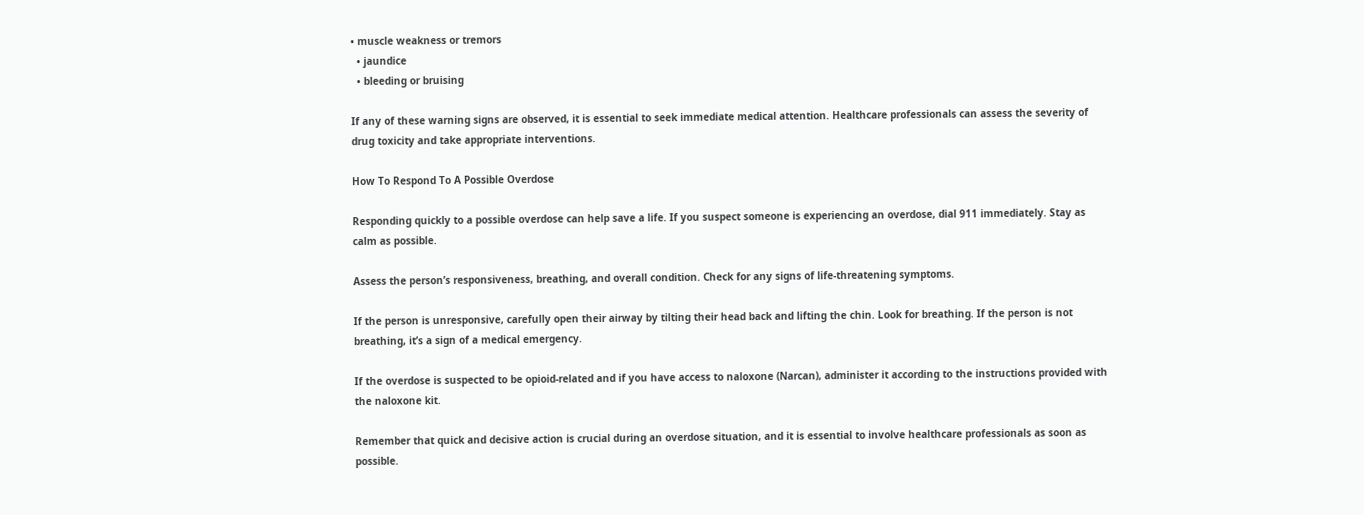• muscle weakness or tremors
  • jaundice
  • bleeding or bruising

If any of these warning signs are observed, it is essential to seek immediate medical attention. Healthcare professionals can assess the severity of drug toxicity and take appropriate interventions.

How To Respond To A Possible Overdose

Responding quickly to a possible overdose can help save a life. If you suspect someone is experiencing an overdose, dial 911 immediately. Stay as calm as possible.

Assess the person’s responsiveness, breathing, and overall condition. Check for any signs of life-threatening symptoms.

If the person is unresponsive, carefully open their airway by tilting their head back and lifting the chin. Look for breathing. If the person is not breathing, it’s a sign of a medical emergency.

If the overdose is suspected to be opioid-related and if you have access to naloxone (Narcan), administer it according to the instructions provided with the naloxone kit.

Remember that quick and decisive action is crucial during an overdose situation, and it is essential to involve healthcare professionals as soon as possible.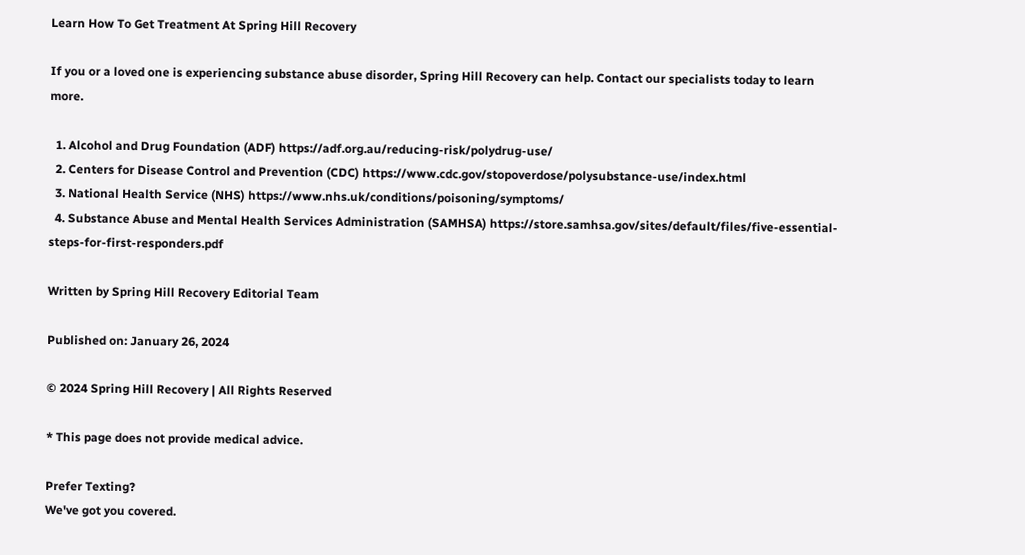Learn How To Get Treatment At Spring Hill Recovery

If you or a loved one is experiencing substance abuse disorder, Spring Hill Recovery can help. Contact our specialists today to learn more.

  1. Alcohol and Drug Foundation (ADF) https://adf.org.au/reducing-risk/polydrug-use/
  2. Centers for Disease Control and Prevention (CDC) https://www.cdc.gov/stopoverdose/polysubstance-use/index.html
  3. National Health Service (NHS) https://www.nhs.uk/conditions/poisoning/symptoms/
  4. Substance Abuse and Mental Health Services Administration (SAMHSA) https://store.samhsa.gov/sites/default/files/five-essential-steps-for-first-responders.pdf

Written by Spring Hill Recovery Editorial Team

Published on: January 26, 2024

© 2024 Spring Hill Recovery | All Rights Reserved

* This page does not provide medical advice.

Prefer Texting?
We've got you covered.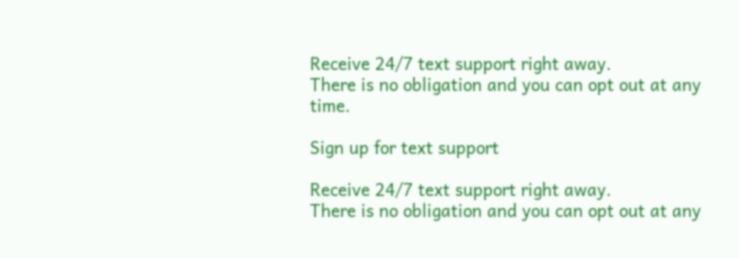Receive 24/7 text support right away.
There is no obligation and you can opt out at any time.

Sign up for text support

Receive 24/7 text support right away.
There is no obligation and you can opt out at any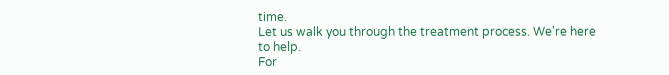time.
Let us walk you through the treatment process. We're here to help.
For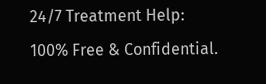24/7 Treatment Help:
100% Free & Confidential.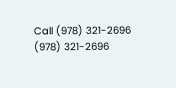Call (978) 321-2696
(978) 321-2696